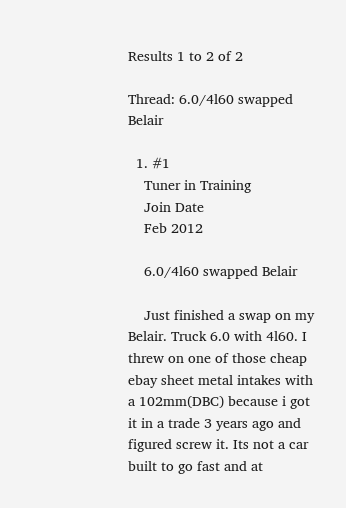Results 1 to 2 of 2

Thread: 6.0/4l60 swapped Belair

  1. #1
    Tuner in Training
    Join Date
    Feb 2012

    6.0/4l60 swapped Belair

    Just finished a swap on my Belair. Truck 6.0 with 4l60. I threw on one of those cheap ebay sheet metal intakes with a 102mm(DBC) because i got it in a trade 3 years ago and figured screw it. Its not a car built to go fast and at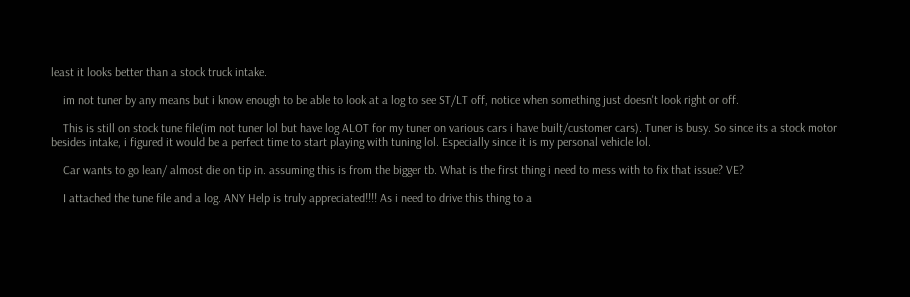least it looks better than a stock truck intake.

    im not tuner by any means but i know enough to be able to look at a log to see ST/LT off, notice when something just doesn't look right or off.

    This is still on stock tune file(im not tuner lol but have log ALOT for my tuner on various cars i have built/customer cars). Tuner is busy. So since its a stock motor besides intake, i figured it would be a perfect time to start playing with tuning lol. Especially since it is my personal vehicle lol.

    Car wants to go lean/ almost die on tip in. assuming this is from the bigger tb. What is the first thing i need to mess with to fix that issue? VE?

    I attached the tune file and a log. ANY Help is truly appreciated!!!! As i need to drive this thing to a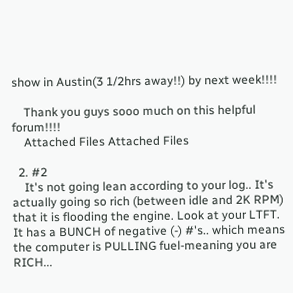show in Austin(3 1/2hrs away!!) by next week!!!!

    Thank you guys sooo much on this helpful forum!!!!
    Attached Files Attached Files

  2. #2
    It's not going lean according to your log.. It's actually going so rich (between idle and 2K RPM) that it is flooding the engine. Look at your LTFT. It has a BUNCH of negative (-) #'s.. which means the computer is PULLING fuel-meaning you are RICH...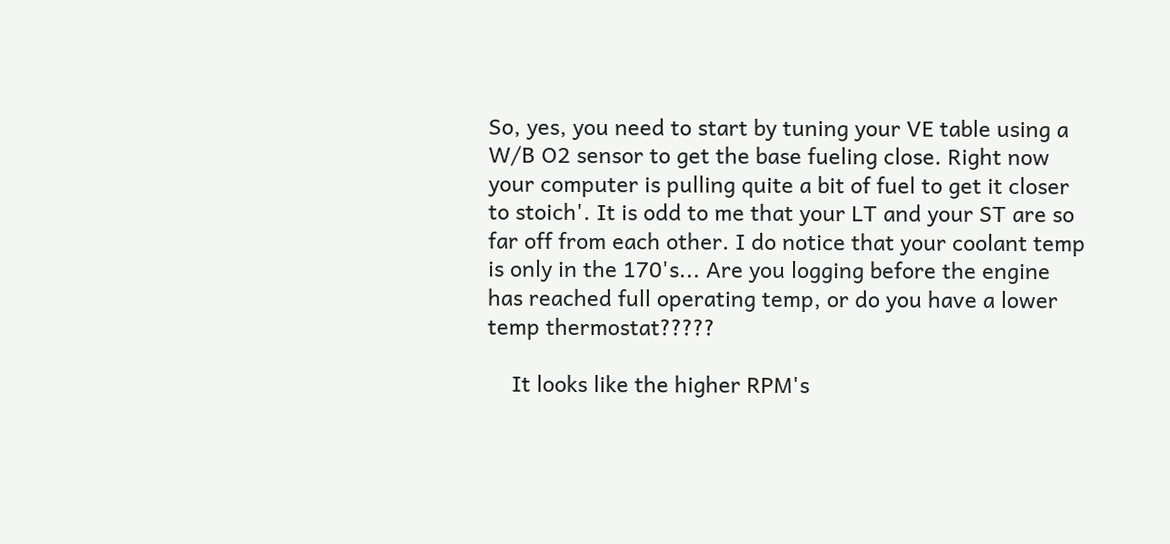So, yes, you need to start by tuning your VE table using a W/B O2 sensor to get the base fueling close. Right now your computer is pulling quite a bit of fuel to get it closer to stoich'. It is odd to me that your LT and your ST are so far off from each other. I do notice that your coolant temp is only in the 170's... Are you logging before the engine has reached full operating temp, or do you have a lower temp thermostat?????

    It looks like the higher RPM's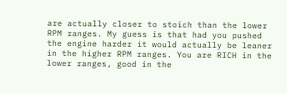are actually closer to stoich than the lower RPM ranges. My guess is that had you pushed the engine harder it would actually be leaner in the higher RPM ranges. You are RICH in the lower ranges, good in the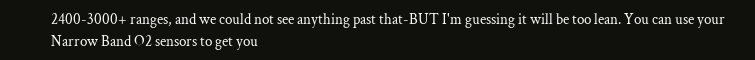2400-3000+ ranges, and we could not see anything past that-BUT I'm guessing it will be too lean. You can use your Narrow Band O2 sensors to get you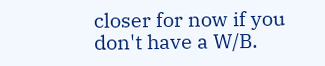closer for now if you don't have a W/B.